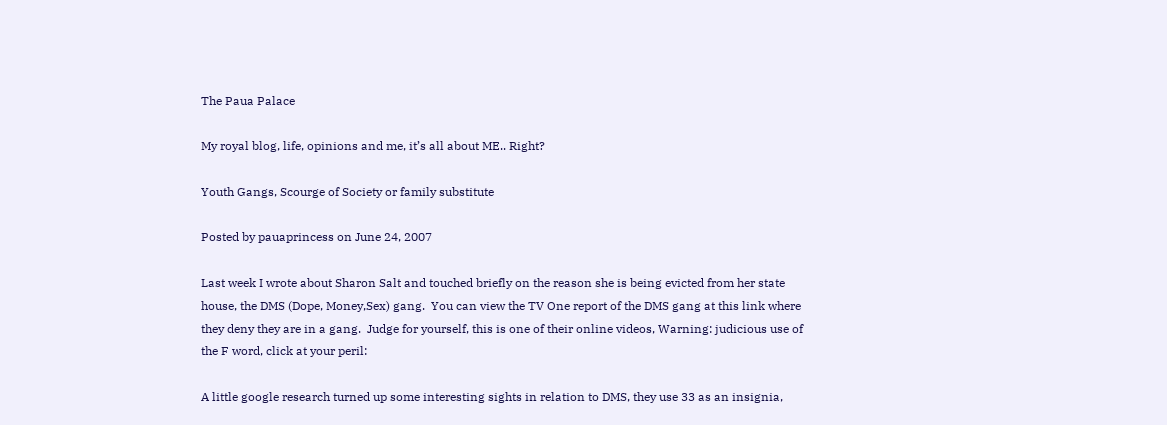The Paua Palace

My royal blog, life, opinions and me, it’s all about ME.. Right?

Youth Gangs, Scourge of Society or family substitute

Posted by pauaprincess on June 24, 2007

Last week I wrote about Sharon Salt and touched briefly on the reason she is being evicted from her state house, the DMS (Dope, Money,Sex) gang.  You can view the TV One report of the DMS gang at this link where they deny they are in a gang.  Judge for yourself, this is one of their online videos, Warning: judicious use of the F word, click at your peril:

A little google research turned up some interesting sights in relation to DMS, they use 33 as an insignia,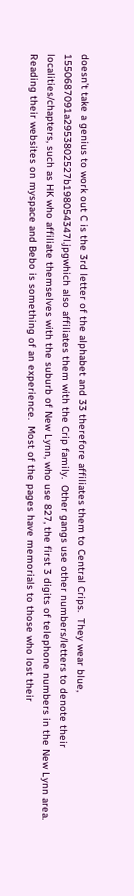doesn’t take a genius to work out C is the 3rd letter of the alphabet and 33 therefore affiliates them to Central Crips.  They wear blue, 1550687091a2953802527b198054347l.jpgwhich also affiliates them with the Crip family.  Other gangs use other numbers/letters to denote their localities/chapters, such as HK who affiliate themselves with the suburb of New Lynn, who use 827, the first 3 digits of telephone numbers in the New Lynn area.   Reading their websites on myspace and Bebo is something of an experience.  Most of the pages have memorials to those who lost their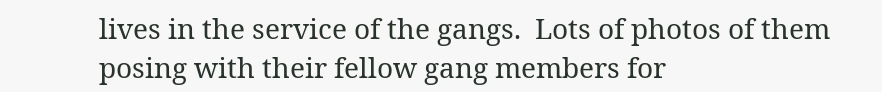lives in the service of the gangs.  Lots of photos of them posing with their fellow gang members for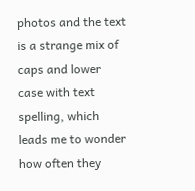photos and the text is a strange mix of caps and lower case with text spelling, which leads me to wonder how often they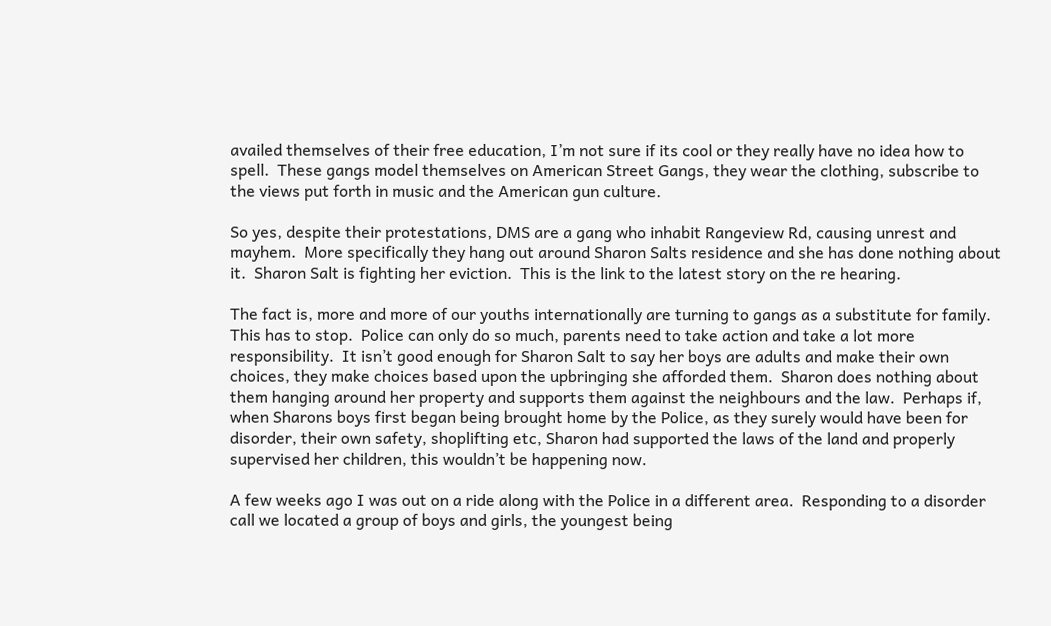availed themselves of their free education, I’m not sure if its cool or they really have no idea how to spell.  These gangs model themselves on American Street Gangs, they wear the clothing, subscribe to the views put forth in music and the American gun culture.

So yes, despite their protestations, DMS are a gang who inhabit Rangeview Rd, causing unrest and mayhem.  More specifically they hang out around Sharon Salts residence and she has done nothing about it.  Sharon Salt is fighting her eviction.  This is the link to the latest story on the re hearing.

The fact is, more and more of our youths internationally are turning to gangs as a substitute for family.  This has to stop.  Police can only do so much, parents need to take action and take a lot more responsibility.  It isn’t good enough for Sharon Salt to say her boys are adults and make their own choices, they make choices based upon the upbringing she afforded them.  Sharon does nothing about them hanging around her property and supports them against the neighbours and the law.  Perhaps if, when Sharons boys first began being brought home by the Police, as they surely would have been for disorder, their own safety, shoplifting etc, Sharon had supported the laws of the land and properly supervised her children, this wouldn’t be happening now.

A few weeks ago I was out on a ride along with the Police in a different area.  Responding to a disorder call we located a group of boys and girls, the youngest being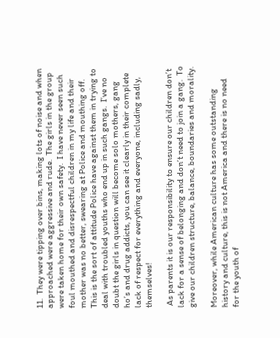11.  They were tipping over bins, making lots of noise and when approached were aggressive and rude.  The girls in the group were taken home for their own safety.  I have never seen such foul mouthed and disrespectful children in my life and their mother was no better, swearing at Police and mouthing off.  This is the sort of attitude Police have against them in trying to deal with troubled youths who end up in such gangs.  I’ve no doubt the girls in question will become solo mothers, gang ho’s and drug addicts, you can see it clearly in their complete lack of respect for everything and everyone, including sadly, themselves!

 As parents it is our responsibility to ensure our children don’t lack for a sense of belonging and don’t need to join a gang.  To give our children structure, balance, boundaries and morality.

Moreover, while American culture has some outstanding history and culture, this is not America and there is no need for the youth of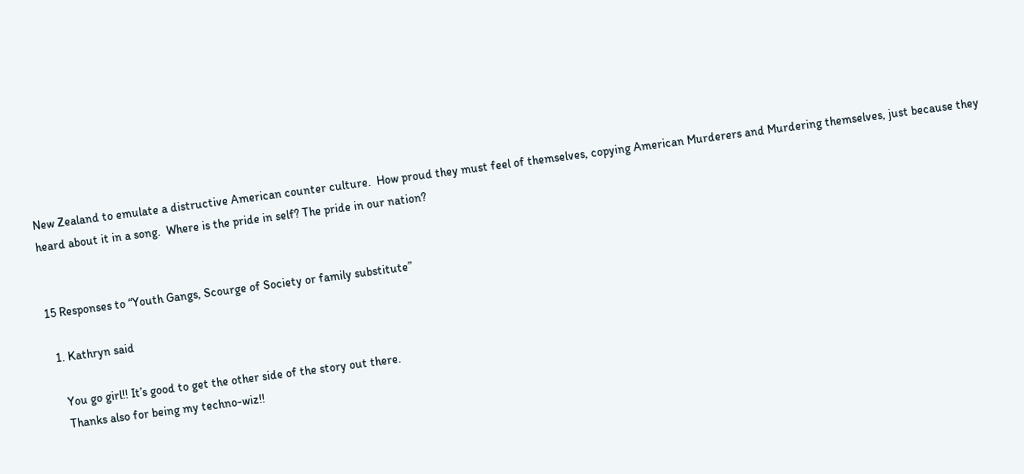New Zealand to emulate a distructive American counter culture.  How proud they must feel of themselves, copying American Murderers and Murdering themselves, just because they heard about it in a song.  Where is the pride in self? The pride in our nation?


15 Responses to “Youth Gangs, Scourge of Society or family substitute”

  1. Kathryn said

    You go girl!! It’s good to get the other side of the story out there.
    Thanks also for being my techno-wiz!!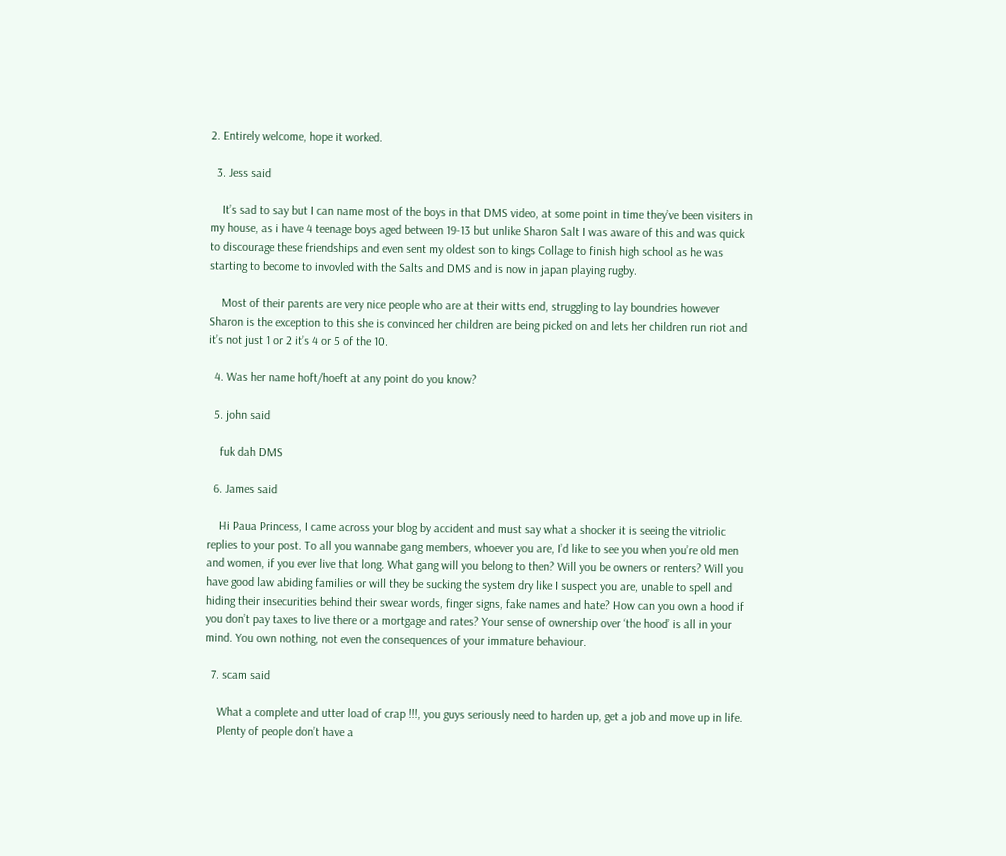2. Entirely welcome, hope it worked.

  3. Jess said

    It’s sad to say but I can name most of the boys in that DMS video, at some point in time they’ve been visiters in my house, as i have 4 teenage boys aged between 19-13 but unlike Sharon Salt I was aware of this and was quick to discourage these friendships and even sent my oldest son to kings Collage to finish high school as he was starting to become to invovled with the Salts and DMS and is now in japan playing rugby.

    Most of their parents are very nice people who are at their witts end, struggling to lay boundries however Sharon is the exception to this she is convinced her children are being picked on and lets her children run riot and it’s not just 1 or 2 it’s 4 or 5 of the 10.

  4. Was her name hoft/hoeft at any point do you know?

  5. john said

    fuk dah DMS

  6. James said

    Hi Paua Princess, I came across your blog by accident and must say what a shocker it is seeing the vitriolic replies to your post. To all you wannabe gang members, whoever you are, I’d like to see you when you’re old men and women, if you ever live that long. What gang will you belong to then? Will you be owners or renters? Will you have good law abiding families or will they be sucking the system dry like I suspect you are, unable to spell and hiding their insecurities behind their swear words, finger signs, fake names and hate? How can you own a hood if you don’t pay taxes to live there or a mortgage and rates? Your sense of ownership over ‘the hood’ is all in your mind. You own nothing, not even the consequences of your immature behaviour.

  7. scam said

    What a complete and utter load of crap !!!, you guys seriously need to harden up, get a job and move up in life.
    Plenty of people don’t have a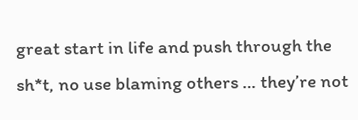great start in life and push through the sh*t, no use blaming others … they’re not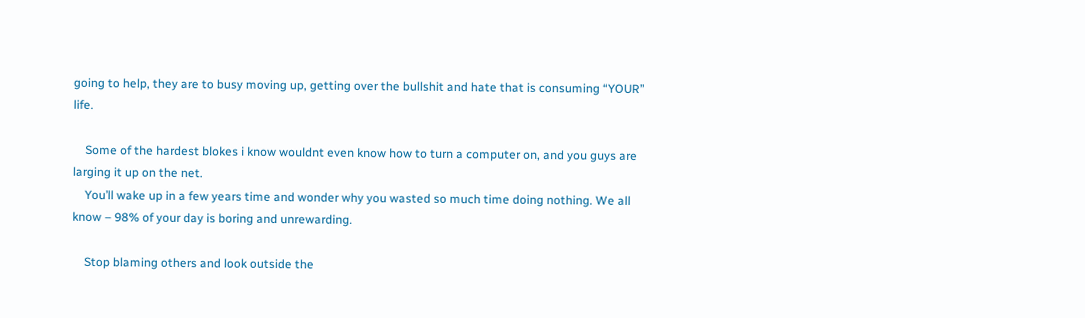going to help, they are to busy moving up, getting over the bullshit and hate that is consuming “YOUR” life.

    Some of the hardest blokes i know wouldnt even know how to turn a computer on, and you guys are larging it up on the net.
    You’ll wake up in a few years time and wonder why you wasted so much time doing nothing. We all know – 98% of your day is boring and unrewarding.

    Stop blaming others and look outside the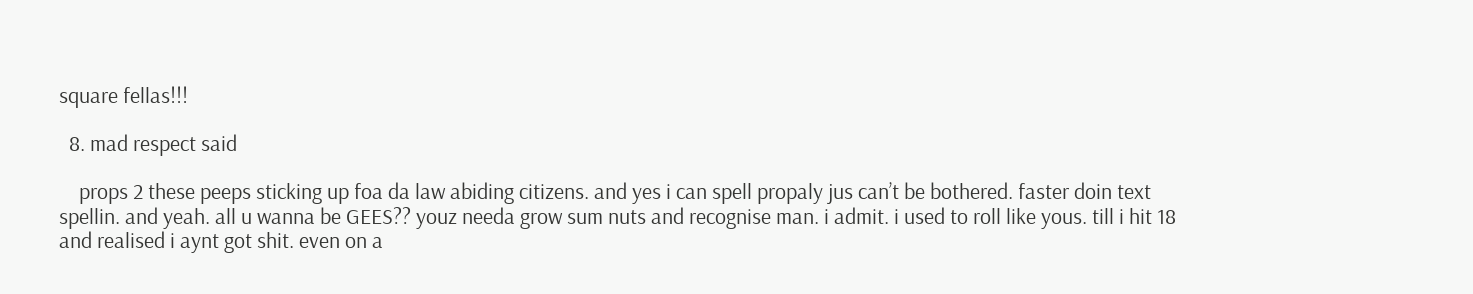square fellas!!!

  8. mad respect said

    props 2 these peeps sticking up foa da law abiding citizens. and yes i can spell propaly jus can’t be bothered. faster doin text spellin. and yeah. all u wanna be GEES?? youz needa grow sum nuts and recognise man. i admit. i used to roll like yous. till i hit 18 and realised i aynt got shit. even on a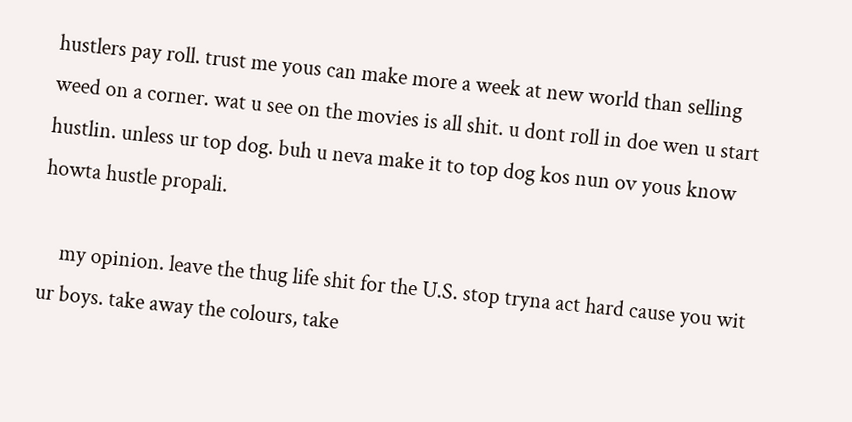hustlers pay roll. trust me yous can make more a week at new world than selling weed on a corner. wat u see on the movies is all shit. u dont roll in doe wen u start hustlin. unless ur top dog. buh u neva make it to top dog kos nun ov yous know howta hustle propali.

    my opinion. leave the thug life shit for the U.S. stop tryna act hard cause you wit ur boys. take away the colours, take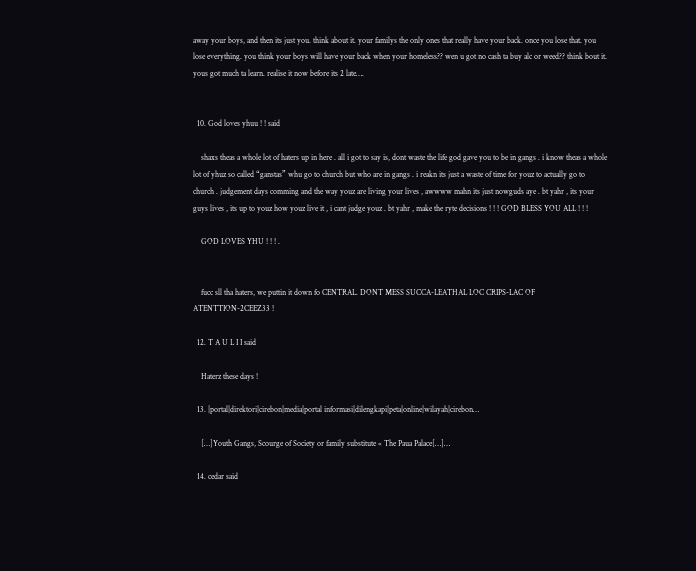away your boys, and then its just you. think about it. your familys the only ones that really have your back. once you lose that. you lose everything. you think your boys will have your back when your homeless?? wen u got no cash ta buy alc or weed?? think bout it. yous got much ta learn. realise it now before its 2 late….


  10. God loves yhuu ! ! said

    shaxs theas a whole lot of haters up in here . all i got to say is, dont waste the life god gave you to be in gangs . i know theas a whole lot of yhuz so called “ganstas” whu go to church but who are in gangs . i reakn its just a waste of time for youz to actually go to church . judgement days comming and the way youz are living your lives , awwww mahn its just nowguds aye . bt yahr , its your guys lives , its up to youz how youz live it , i cant judge youz . bt yahr , make the ryte decisions ! ! ! GOD BLESS YOU ALL ! ! !

    GOD LOVES YHU ! ! ! .


    fucc sll tha haters, we puttin it down fo CENTRAL. DONT MESS SUCCA-LEATHAL LOC CRIPS-LAC OF ATENTTION-2CEEZ33 !

  12. T A U L I I said

    Haterz these days !

  13. |portal|direktori|cirebon|media|portal informasi|dilengkapi|peta|online|wilayah|cirebon…

    […]Youth Gangs, Scourge of Society or family substitute « The Paua Palace[…]…

  14. cedar said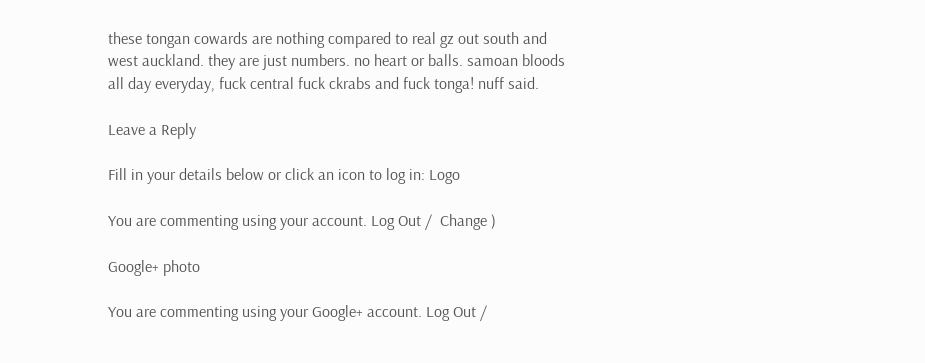these tongan cowards are nothing compared to real gz out south and west auckland. they are just numbers. no heart or balls. samoan bloods all day everyday, fuck central fuck ckrabs and fuck tonga! nuff said.

Leave a Reply

Fill in your details below or click an icon to log in: Logo

You are commenting using your account. Log Out /  Change )

Google+ photo

You are commenting using your Google+ account. Log Out /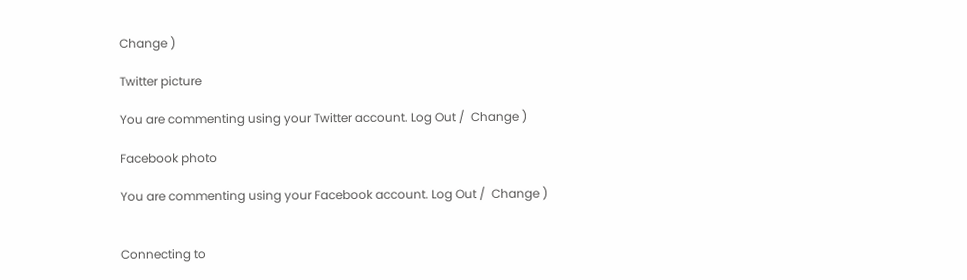Change )

Twitter picture

You are commenting using your Twitter account. Log Out /  Change )

Facebook photo

You are commenting using your Facebook account. Log Out /  Change )


Connecting to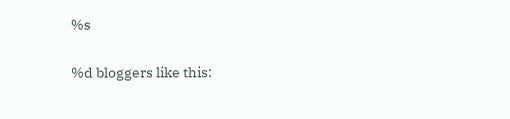%s

%d bloggers like this: